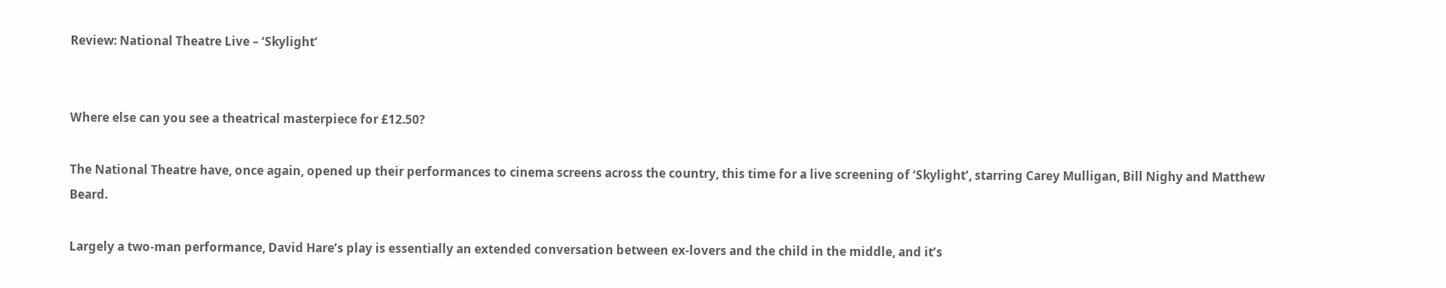Review: National Theatre Live – ‘Skylight’


Where else can you see a theatrical masterpiece for £12.50?

The National Theatre have, once again, opened up their performances to cinema screens across the country, this time for a live screening of ‘Skylight’, starring Carey Mulligan, Bill Nighy and Matthew Beard.

Largely a two-man performance, David Hare’s play is essentially an extended conversation between ex-lovers and the child in the middle, and it’s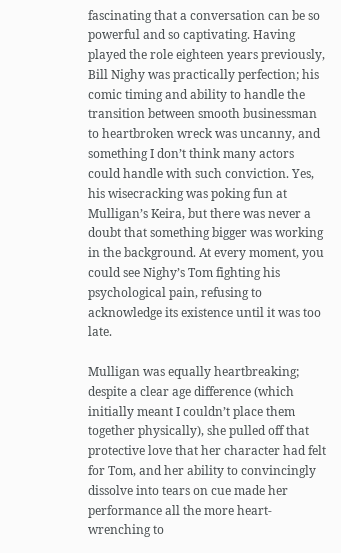fascinating that a conversation can be so powerful and so captivating. Having played the role eighteen years previously, Bill Nighy was practically perfection; his comic timing and ability to handle the transition between smooth businessman to heartbroken wreck was uncanny, and something I don’t think many actors could handle with such conviction. Yes, his wisecracking was poking fun at Mulligan’s Keira, but there was never a doubt that something bigger was working in the background. At every moment, you could see Nighy’s Tom fighting his psychological pain, refusing to acknowledge its existence until it was too late.

Mulligan was equally heartbreaking; despite a clear age difference (which initially meant I couldn’t place them together physically), she pulled off that protective love that her character had felt for Tom, and her ability to convincingly dissolve into tears on cue made her performance all the more heart-wrenching to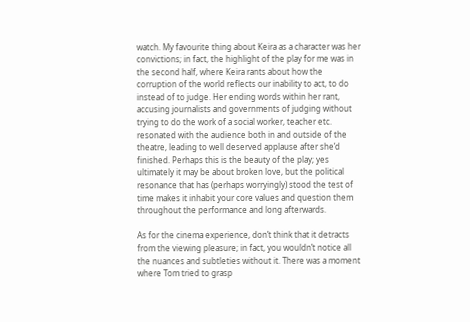watch. My favourite thing about Keira as a character was her convictions; in fact, the highlight of the play for me was in the second half, where Keira rants about how the corruption of the world reflects our inability to act, to do instead of to judge. Her ending words within her rant, accusing journalists and governments of judging without trying to do the work of a social worker, teacher etc. resonated with the audience both in and outside of the theatre, leading to well deserved applause after she’d finished. Perhaps this is the beauty of the play; yes ultimately it may be about broken love, but the political resonance that has (perhaps worryingly) stood the test of time makes it inhabit your core values and question them throughout the performance and long afterwards.

As for the cinema experience, don’t think that it detracts from the viewing pleasure; in fact, you wouldn’t notice all the nuances and subtleties without it. There was a moment where Tom tried to grasp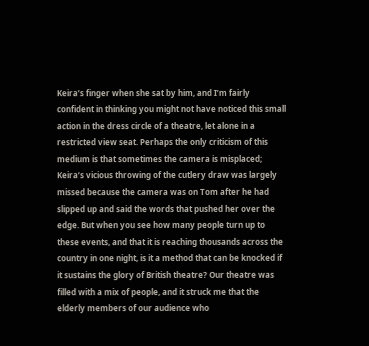Keira’s finger when she sat by him, and I’m fairly confident in thinking you might not have noticed this small action in the dress circle of a theatre, let alone in a restricted view seat. Perhaps the only criticism of this medium is that sometimes the camera is misplaced; Keira’s vicious throwing of the cutlery draw was largely missed because the camera was on Tom after he had slipped up and said the words that pushed her over the edge. But when you see how many people turn up to these events, and that it is reaching thousands across the country in one night, is it a method that can be knocked if it sustains the glory of British theatre? Our theatre was filled with a mix of people, and it struck me that the elderly members of our audience who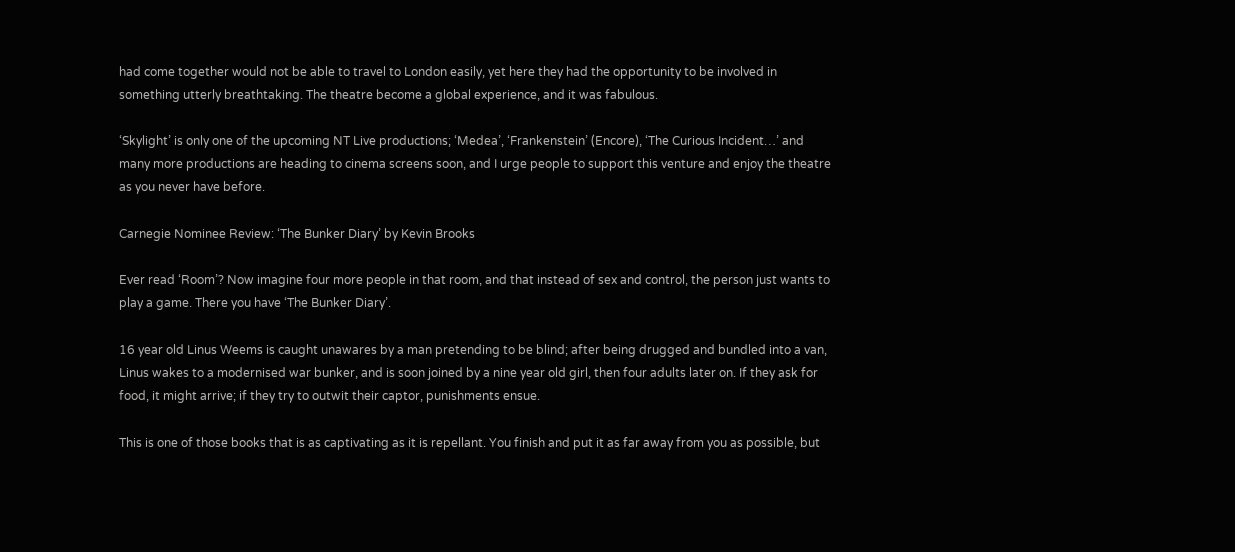had come together would not be able to travel to London easily, yet here they had the opportunity to be involved in something utterly breathtaking. The theatre become a global experience, and it was fabulous.

‘Skylight’ is only one of the upcoming NT Live productions; ‘Medea’, ‘Frankenstein’ (Encore), ‘The Curious Incident…’ and many more productions are heading to cinema screens soon, and I urge people to support this venture and enjoy the theatre as you never have before.

Carnegie Nominee Review: ‘The Bunker Diary’ by Kevin Brooks

Ever read ‘Room’? Now imagine four more people in that room, and that instead of sex and control, the person just wants to play a game. There you have ‘The Bunker Diary’.

16 year old Linus Weems is caught unawares by a man pretending to be blind; after being drugged and bundled into a van, Linus wakes to a modernised war bunker, and is soon joined by a nine year old girl, then four adults later on. If they ask for food, it might arrive; if they try to outwit their captor, punishments ensue.

This is one of those books that is as captivating as it is repellant. You finish and put it as far away from you as possible, but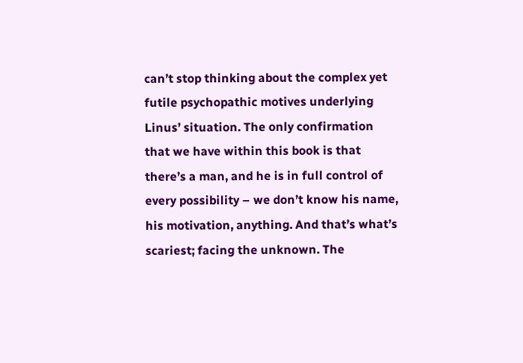can’t stop thinking about the complex yet futile psychopathic motives underlying Linus’ situation. The only confirmation that we have within this book is that there’s a man, and he is in full control of every possibility – we don’t know his name, his motivation, anything. And that’s what’s scariest; facing the unknown. The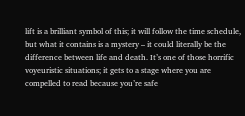lift is a brilliant symbol of this; it will follow the time schedule, but what it contains is a mystery – it could literally be the difference between life and death. It’s one of those horrific voyeuristic situations; it gets to a stage where you are compelled to read because you’re safe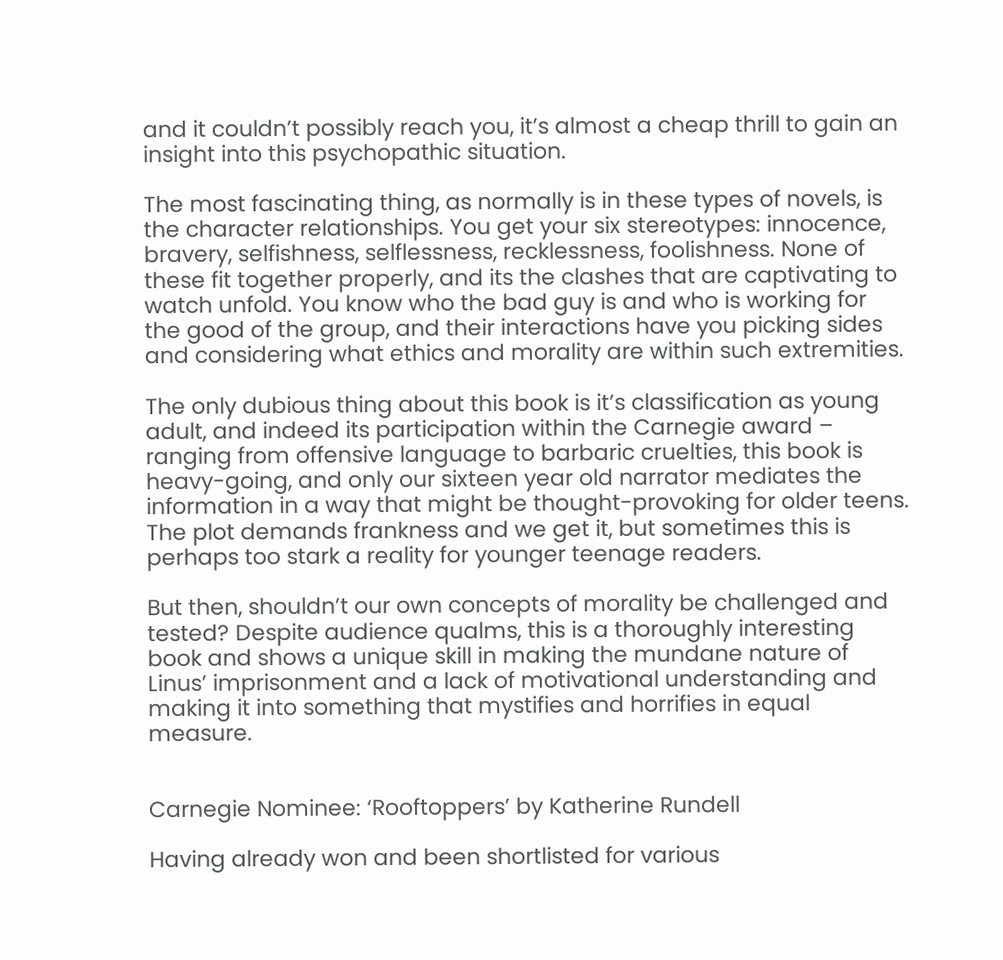and it couldn’t possibly reach you, it’s almost a cheap thrill to gain an insight into this psychopathic situation.

The most fascinating thing, as normally is in these types of novels, is the character relationships. You get your six stereotypes: innocence, bravery, selfishness, selflessness, recklessness, foolishness. None of these fit together properly, and its the clashes that are captivating to watch unfold. You know who the bad guy is and who is working for the good of the group, and their interactions have you picking sides and considering what ethics and morality are within such extremities.

The only dubious thing about this book is it’s classification as young adult, and indeed its participation within the Carnegie award – ranging from offensive language to barbaric cruelties, this book is heavy-going, and only our sixteen year old narrator mediates the information in a way that might be thought-provoking for older teens. The plot demands frankness and we get it, but sometimes this is perhaps too stark a reality for younger teenage readers.

But then, shouldn’t our own concepts of morality be challenged and tested? Despite audience qualms, this is a thoroughly interesting book and shows a unique skill in making the mundane nature of Linus’ imprisonment and a lack of motivational understanding and making it into something that mystifies and horrifies in equal measure.


Carnegie Nominee: ‘Rooftoppers’ by Katherine Rundell

Having already won and been shortlisted for various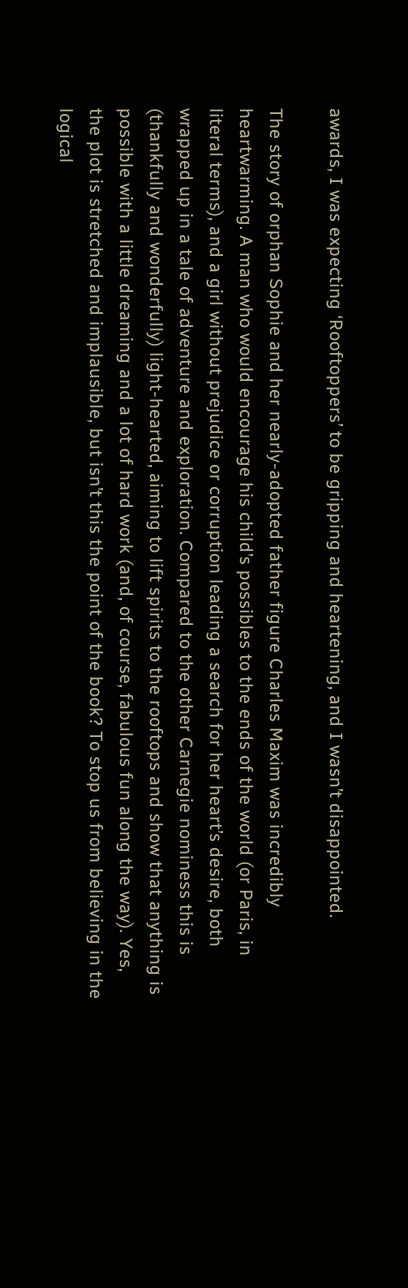awards, I was expecting ‘Rooftoppers’ to be gripping and heartening, and I wasn’t disappointed.

The story of orphan Sophie and her nearly-adopted father figure Charles Maxim was incredibly heartwarming. A man who would encourage his child’s possibles to the ends of the world (or Paris, in literal terms), and a girl without prejudice or corruption leading a search for her heart’s desire, both wrapped up in a tale of adventure and exploration. Compared to the other Carnegie nominess this is (thankfully and wonderfully) light-hearted, aiming to lift spirits to the rooftops and show that anything is possible with a little dreaming and a lot of hard work (and, of course, fabulous fun along the way). Yes, the plot is stretched and implausible, but isn’t this the point of the book? To stop us from believing in the logical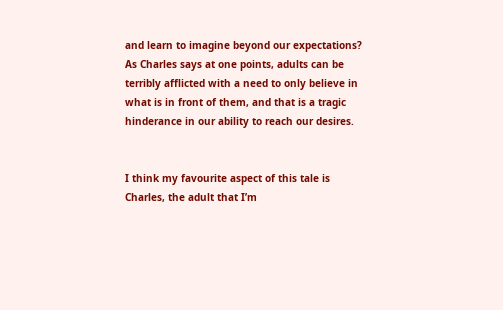and learn to imagine beyond our expectations? As Charles says at one points, adults can be terribly afflicted with a need to only believe in what is in front of them, and that is a tragic hinderance in our ability to reach our desires.


I think my favourite aspect of this tale is Charles, the adult that I’m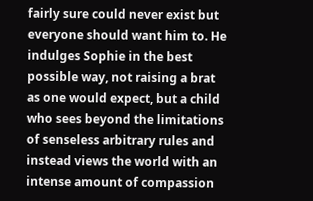fairly sure could never exist but everyone should want him to. He indulges Sophie in the best possible way, not raising a brat as one would expect, but a child who sees beyond the limitations of senseless arbitrary rules and instead views the world with an intense amount of compassion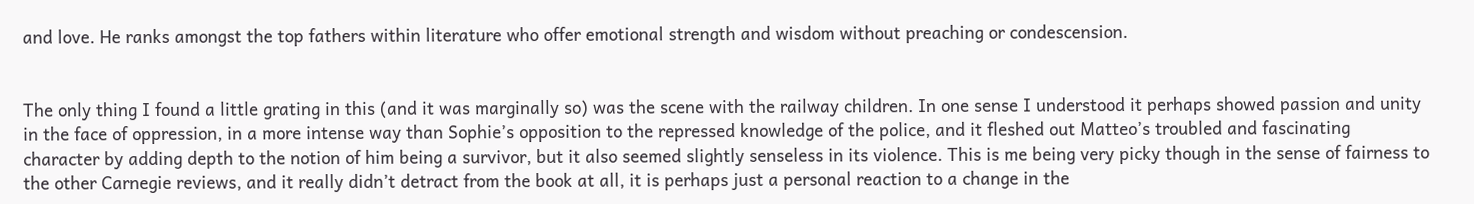and love. He ranks amongst the top fathers within literature who offer emotional strength and wisdom without preaching or condescension.


The only thing I found a little grating in this (and it was marginally so) was the scene with the railway children. In one sense I understood it perhaps showed passion and unity in the face of oppression, in a more intense way than Sophie’s opposition to the repressed knowledge of the police, and it fleshed out Matteo’s troubled and fascinating character by adding depth to the notion of him being a survivor, but it also seemed slightly senseless in its violence. This is me being very picky though in the sense of fairness to the other Carnegie reviews, and it really didn’t detract from the book at all, it is perhaps just a personal reaction to a change in the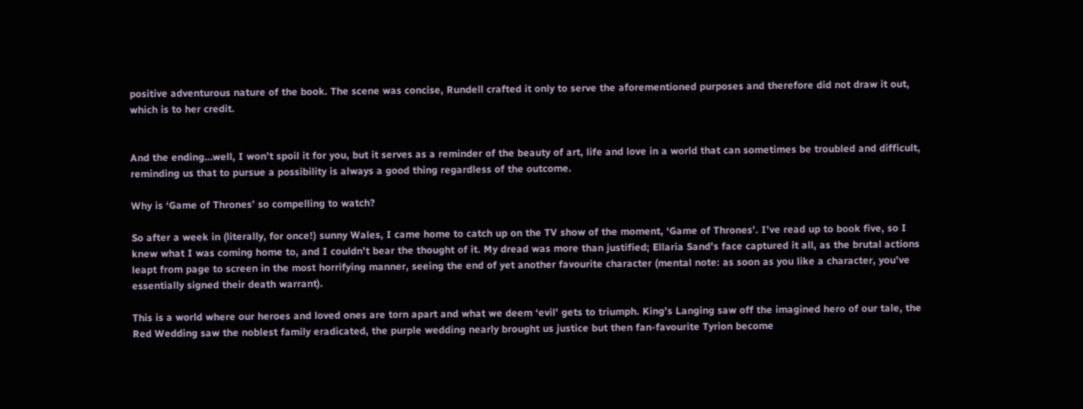positive adventurous nature of the book. The scene was concise, Rundell crafted it only to serve the aforementioned purposes and therefore did not draw it out, which is to her credit.


And the ending…well, I won’t spoil it for you, but it serves as a reminder of the beauty of art, life and love in a world that can sometimes be troubled and difficult, reminding us that to pursue a possibility is always a good thing regardless of the outcome.

Why is ‘Game of Thrones’ so compelling to watch?

So after a week in (literally, for once!) sunny Wales, I came home to catch up on the TV show of the moment, ‘Game of Thrones’. I’ve read up to book five, so I knew what I was coming home to, and I couldn’t bear the thought of it. My dread was more than justified; Ellaria Sand’s face captured it all, as the brutal actions leapt from page to screen in the most horrifying manner, seeing the end of yet another favourite character (mental note: as soon as you like a character, you’ve essentially signed their death warrant).

This is a world where our heroes and loved ones are torn apart and what we deem ‘evil’ gets to triumph. King’s Langing saw off the imagined hero of our tale, the Red Wedding saw the noblest family eradicated, the purple wedding nearly brought us justice but then fan-favourite Tyrion become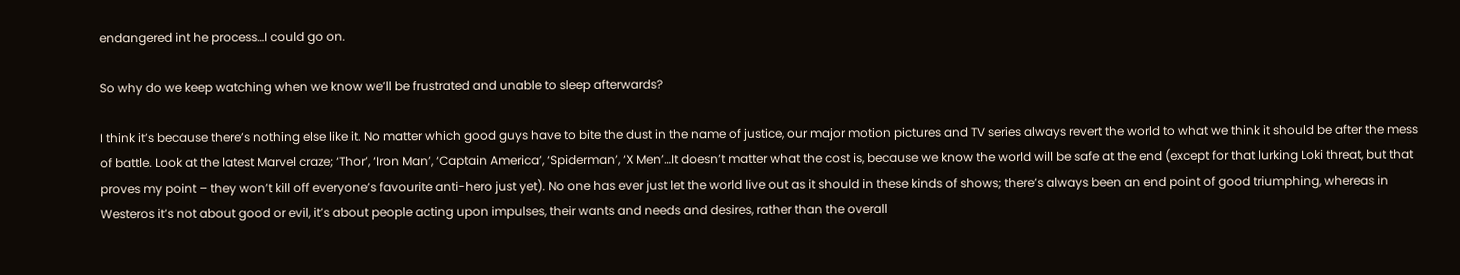endangered int he process…I could go on.

So why do we keep watching when we know we’ll be frustrated and unable to sleep afterwards?

I think it’s because there’s nothing else like it. No matter which good guys have to bite the dust in the name of justice, our major motion pictures and TV series always revert the world to what we think it should be after the mess of battle. Look at the latest Marvel craze; ‘Thor’, ‘Iron Man’, ‘Captain America’, ‘Spiderman’, ‘X Men’…It doesn’t matter what the cost is, because we know the world will be safe at the end (except for that lurking Loki threat, but that proves my point – they won’t kill off everyone’s favourite anti-hero just yet). No one has ever just let the world live out as it should in these kinds of shows; there’s always been an end point of good triumphing, whereas in Westeros it’s not about good or evil, it’s about people acting upon impulses, their wants and needs and desires, rather than the overall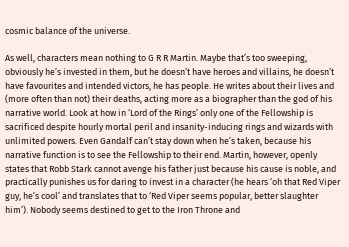cosmic balance of the universe.

As well, characters mean nothing to G R R Martin. Maybe that’s too sweeping, obviously he’s invested in them, but he doesn’t have heroes and villains, he doesn’t have favourites and intended victors, he has people. He writes about their lives and (more often than not) their deaths, acting more as a biographer than the god of his narrative world. Look at how in ‘Lord of the Rings’ only one of the Fellowship is sacrificed despite hourly mortal peril and insanity-inducing rings and wizards with unlimited powers. Even Gandalf can’t stay down when he’s taken, because his narrative function is to see the Fellowship to their end. Martin, however, openly states that Robb Stark cannot avenge his father just because his cause is noble, and practically punishes us for daring to invest in a character (he hears ‘oh that Red Viper guy, he’s cool’ and translates that to ‘Red Viper seems popular, better slaughter him’). Nobody seems destined to get to the Iron Throne and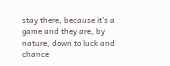stay there, because it’s a game and they are, by nature, down to luck and chance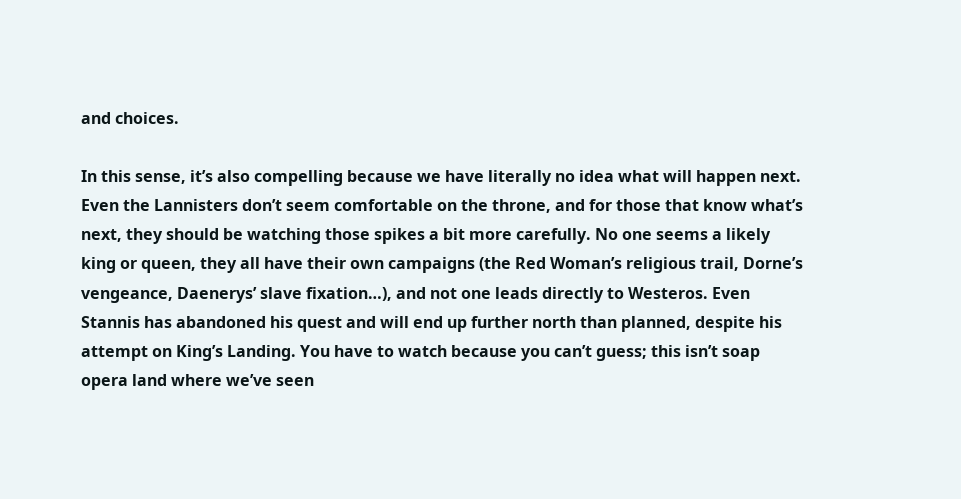and choices.

In this sense, it’s also compelling because we have literally no idea what will happen next. Even the Lannisters don’t seem comfortable on the throne, and for those that know what’s next, they should be watching those spikes a bit more carefully. No one seems a likely king or queen, they all have their own campaigns (the Red Woman’s religious trail, Dorne’s vengeance, Daenerys’ slave fixation…), and not one leads directly to Westeros. Even Stannis has abandoned his quest and will end up further north than planned, despite his attempt on King’s Landing. You have to watch because you can’t guess; this isn’t soap opera land where we’ve seen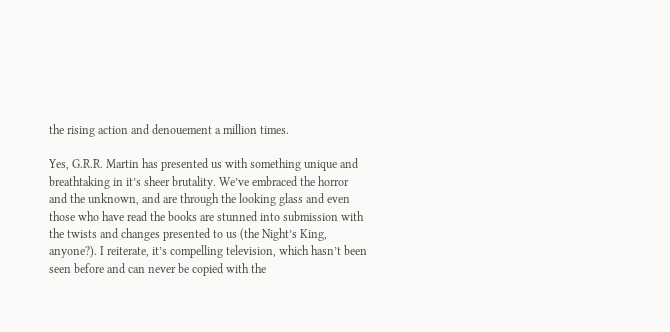the rising action and denouement a million times.

Yes, G.R.R. Martin has presented us with something unique and breathtaking in it’s sheer brutality. We’ve embraced the horror and the unknown, and are through the looking glass and even those who have read the books are stunned into submission with the twists and changes presented to us (the Night’s King, anyone?). I reiterate, it’s compelling television, which hasn’t been seen before and can never be copied with the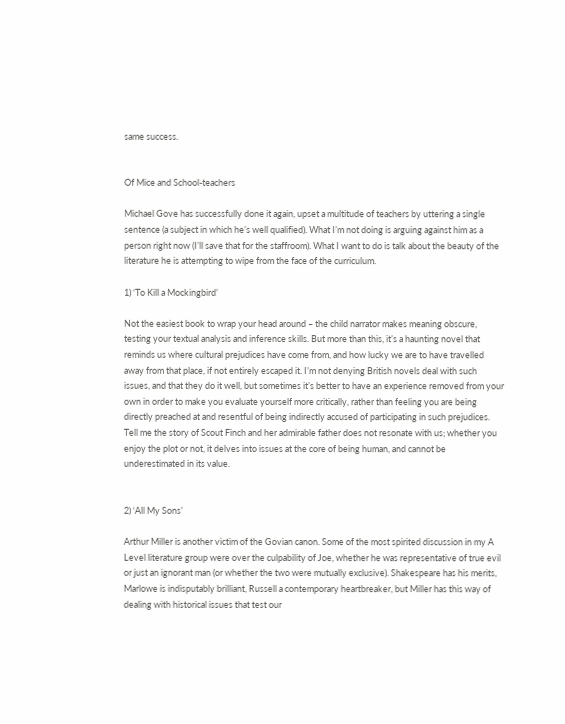same success.


Of Mice and School-teachers

Michael Gove has successfully done it again, upset a multitude of teachers by uttering a single sentence (a subject in which he’s well qualified). What I’m not doing is arguing against him as a person right now (I’ll save that for the staffroom). What I want to do is talk about the beauty of the literature he is attempting to wipe from the face of the curriculum.

1) ‘To Kill a Mockingbird’

Not the easiest book to wrap your head around – the child narrator makes meaning obscure, testing your textual analysis and inference skills. But more than this, it’s a haunting novel that reminds us where cultural prejudices have come from, and how lucky we are to have travelled away from that place, if not entirely escaped it. I’m not denying British novels deal with such issues, and that they do it well, but sometimes it’s better to have an experience removed from your own in order to make you evaluate yourself more critically, rather than feeling you are being directly preached at and resentful of being indirectly accused of participating in such prejudices. Tell me the story of Scout Finch and her admirable father does not resonate with us; whether you enjoy the plot or not, it delves into issues at the core of being human, and cannot be underestimated in its value.


2) ‘All My Sons’

Arthur Miller is another victim of the Govian canon. Some of the most spirited discussion in my A Level literature group were over the culpability of Joe, whether he was representative of true evil or just an ignorant man (or whether the two were mutually exclusive). Shakespeare has his merits, Marlowe is indisputably brilliant, Russell a contemporary heartbreaker, but Miller has this way of dealing with historical issues that test our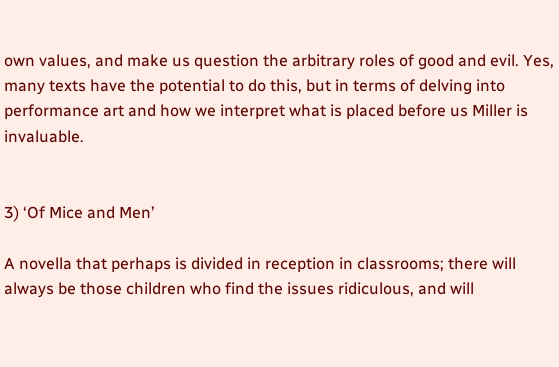own values, and make us question the arbitrary roles of good and evil. Yes, many texts have the potential to do this, but in terms of delving into performance art and how we interpret what is placed before us Miller is invaluable.


3) ‘Of Mice and Men’

A novella that perhaps is divided in reception in classrooms; there will always be those children who find the issues ridiculous, and will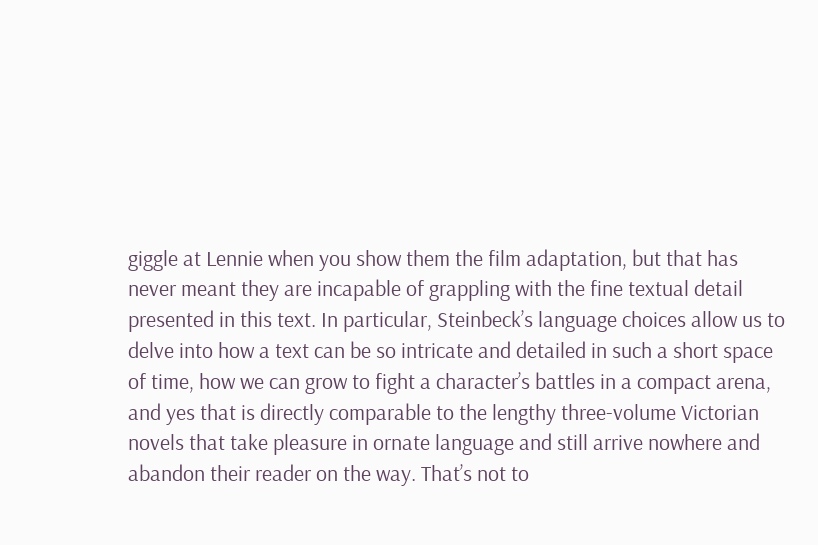giggle at Lennie when you show them the film adaptation, but that has never meant they are incapable of grappling with the fine textual detail presented in this text. In particular, Steinbeck’s language choices allow us to delve into how a text can be so intricate and detailed in such a short space of time, how we can grow to fight a character’s battles in a compact arena, and yes that is directly comparable to the lengthy three-volume Victorian novels that take pleasure in ornate language and still arrive nowhere and abandon their reader on the way. That’s not to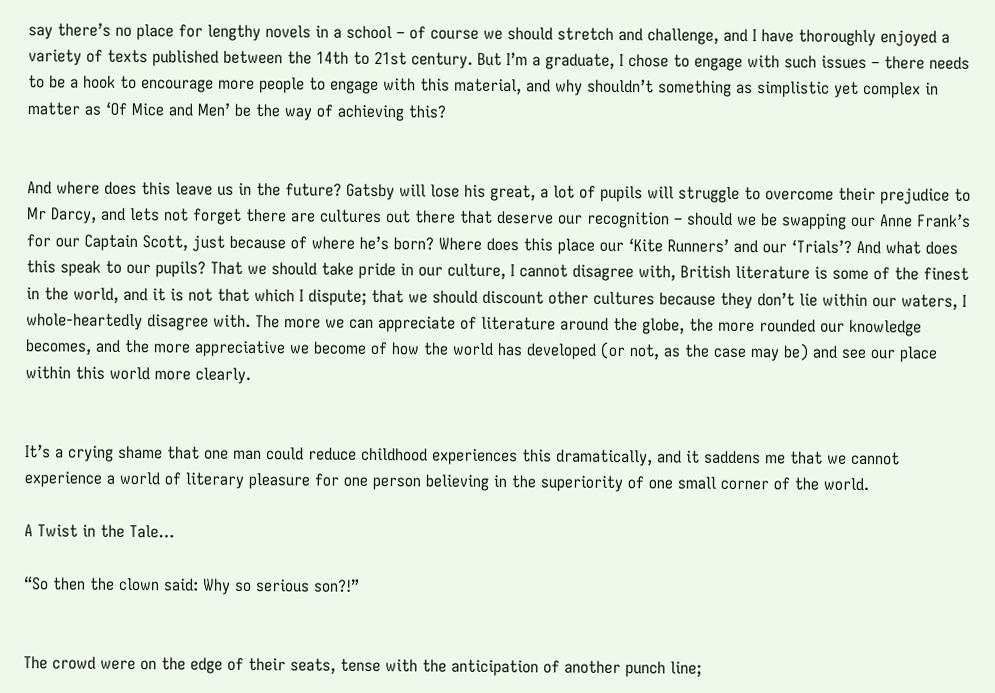say there’s no place for lengthy novels in a school – of course we should stretch and challenge, and I have thoroughly enjoyed a variety of texts published between the 14th to 21st century. But I’m a graduate, I chose to engage with such issues – there needs to be a hook to encourage more people to engage with this material, and why shouldn’t something as simplistic yet complex in matter as ‘Of Mice and Men’ be the way of achieving this?


And where does this leave us in the future? Gatsby will lose his great, a lot of pupils will struggle to overcome their prejudice to Mr Darcy, and lets not forget there are cultures out there that deserve our recognition – should we be swapping our Anne Frank’s for our Captain Scott, just because of where he’s born? Where does this place our ‘Kite Runners’ and our ‘Trials’? And what does this speak to our pupils? That we should take pride in our culture, I cannot disagree with, British literature is some of the finest in the world, and it is not that which I dispute; that we should discount other cultures because they don’t lie within our waters, I whole-heartedly disagree with. The more we can appreciate of literature around the globe, the more rounded our knowledge becomes, and the more appreciative we become of how the world has developed (or not, as the case may be) and see our place within this world more clearly.


It’s a crying shame that one man could reduce childhood experiences this dramatically, and it saddens me that we cannot experience a world of literary pleasure for one person believing in the superiority of one small corner of the world.

A Twist in the Tale…

“So then the clown said: Why so serious son?!”


The crowd were on the edge of their seats, tense with the anticipation of another punch line;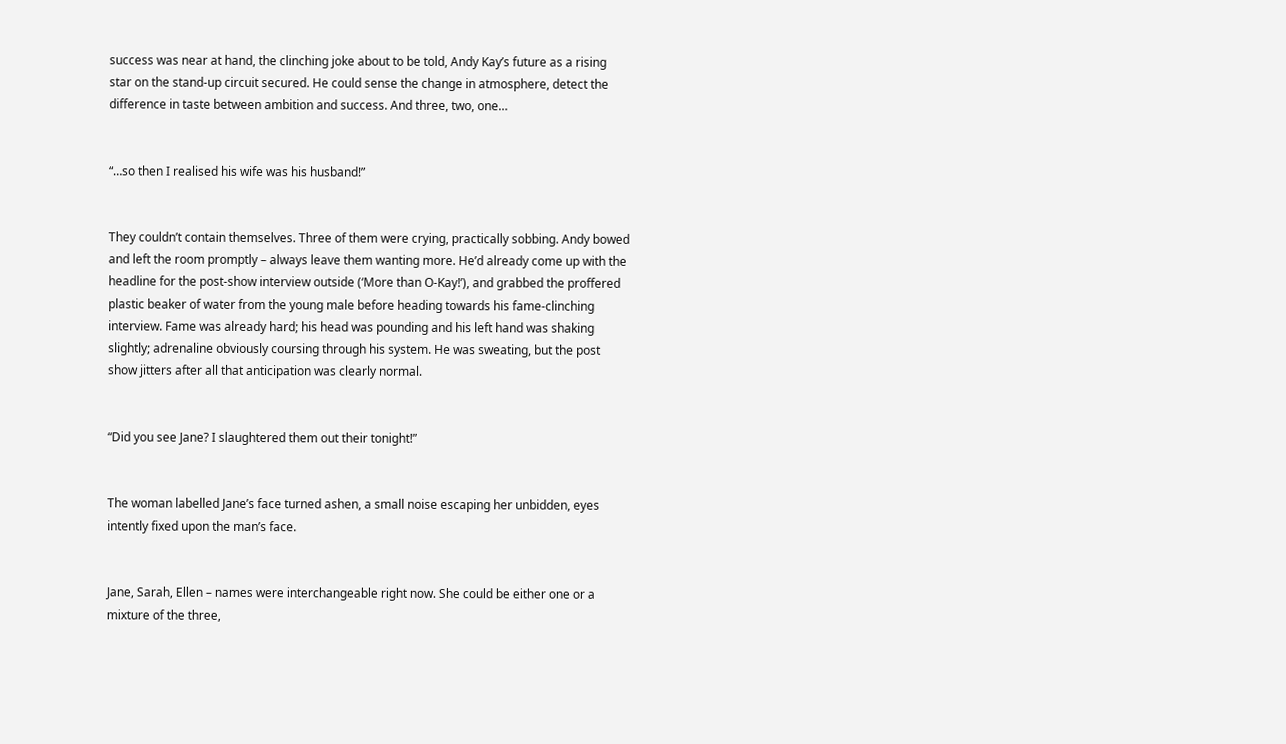success was near at hand, the clinching joke about to be told, Andy Kay’s future as a rising star on the stand-up circuit secured. He could sense the change in atmosphere, detect the difference in taste between ambition and success. And three, two, one…


“…so then I realised his wife was his husband!”


They couldn’t contain themselves. Three of them were crying, practically sobbing. Andy bowed and left the room promptly – always leave them wanting more. He’d already come up with the headline for the post-show interview outside (‘More than O-Kay!’), and grabbed the proffered plastic beaker of water from the young male before heading towards his fame-clinching interview. Fame was already hard; his head was pounding and his left hand was shaking slightly; adrenaline obviously coursing through his system. He was sweating, but the post show jitters after all that anticipation was clearly normal.


“Did you see Jane? I slaughtered them out their tonight!”


The woman labelled Jane’s face turned ashen, a small noise escaping her unbidden, eyes intently fixed upon the man’s face.


Jane, Sarah, Ellen – names were interchangeable right now. She could be either one or a mixture of the three,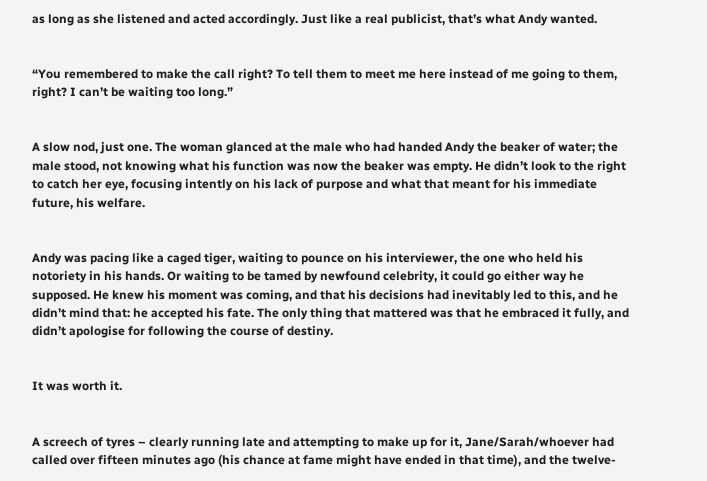as long as she listened and acted accordingly. Just like a real publicist, that’s what Andy wanted.


“You remembered to make the call right? To tell them to meet me here instead of me going to them, right? I can’t be waiting too long.”


A slow nod, just one. The woman glanced at the male who had handed Andy the beaker of water; the male stood, not knowing what his function was now the beaker was empty. He didn’t look to the right to catch her eye, focusing intently on his lack of purpose and what that meant for his immediate future, his welfare.


Andy was pacing like a caged tiger, waiting to pounce on his interviewer, the one who held his notoriety in his hands. Or waiting to be tamed by newfound celebrity, it could go either way he supposed. He knew his moment was coming, and that his decisions had inevitably led to this, and he didn’t mind that: he accepted his fate. The only thing that mattered was that he embraced it fully, and didn’t apologise for following the course of destiny.


It was worth it.


A screech of tyres – clearly running late and attempting to make up for it, Jane/Sarah/whoever had called over fifteen minutes ago (his chance at fame might have ended in that time), and the twelve-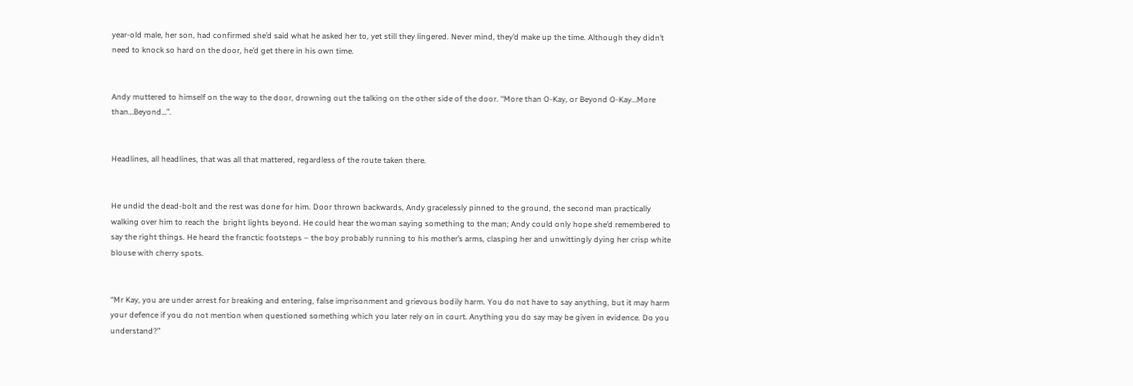year-old male, her son, had confirmed she’d said what he asked her to, yet still they lingered. Never mind, they’d make up the time. Although they didn’t need to knock so hard on the door, he’d get there in his own time.


Andy muttered to himself on the way to the door, drowning out the talking on the other side of the door. “More than O-Kay, or Beyond O-Kay…More than…Beyond…”.


Headlines, all headlines, that was all that mattered, regardless of the route taken there.


He undid the dead-bolt and the rest was done for him. Door thrown backwards, Andy gracelessly pinned to the ground, the second man practically walking over him to reach the  bright lights beyond. He could hear the woman saying something to the man; Andy could only hope she’d remembered to say the right things. He heard the franctic footsteps – the boy probably running to his mother’s arms, clasping her and unwittingly dying her crisp white blouse with cherry spots.


“Mr Kay, you are under arrest for breaking and entering, false imprisonment and grievous bodily harm. You do not have to say anything, but it may harm your defence if you do not mention when questioned something which you later rely on in court. Anything you do say may be given in evidence. Do you understand?”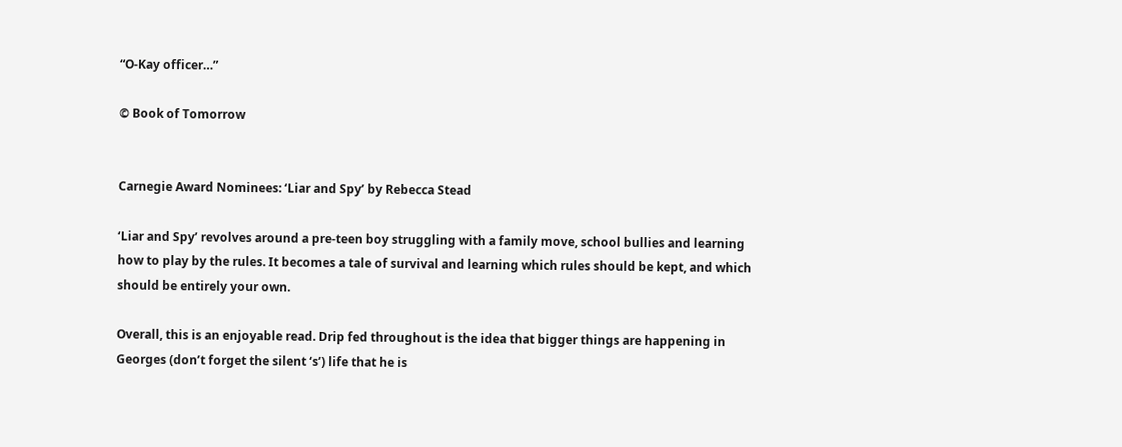“O-Kay officer…”

© Book of Tomorrow


Carnegie Award Nominees: ‘Liar and Spy’ by Rebecca Stead

‘Liar and Spy’ revolves around a pre-teen boy struggling with a family move, school bullies and learning how to play by the rules. It becomes a tale of survival and learning which rules should be kept, and which should be entirely your own.

Overall, this is an enjoyable read. Drip fed throughout is the idea that bigger things are happening in Georges (don’t forget the silent ‘s’) life that he is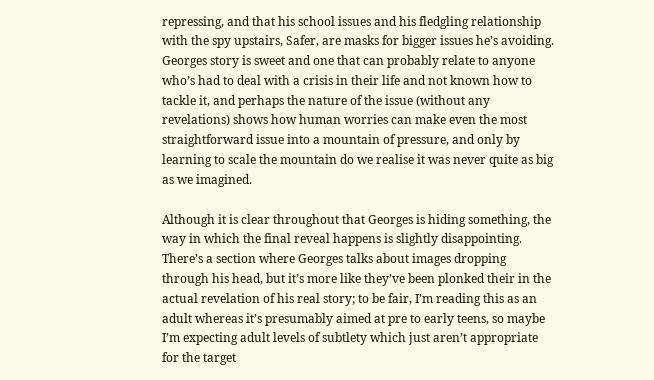repressing, and that his school issues and his fledgling relationship with the spy upstairs, Safer, are masks for bigger issues he’s avoiding. Georges story is sweet and one that can probably relate to anyone who’s had to deal with a crisis in their life and not known how to tackle it, and perhaps the nature of the issue (without any revelations) shows how human worries can make even the most straightforward issue into a mountain of pressure, and only by learning to scale the mountain do we realise it was never quite as big as we imagined.

Although it is clear throughout that Georges is hiding something, the way in which the final reveal happens is slightly disappointing. There’s a section where Georges talks about images dropping through his head, but it’s more like they’ve been plonked their in the actual revelation of his real story; to be fair, I’m reading this as an adult whereas it’s presumably aimed at pre to early teens, so maybe I’m expecting adult levels of subtlety which just aren’t appropriate for the target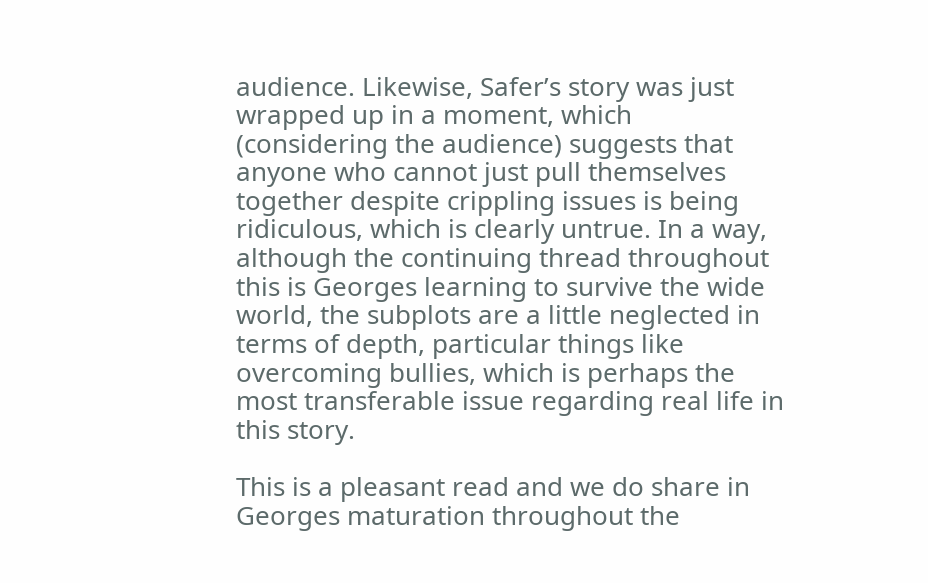audience. Likewise, Safer’s story was just wrapped up in a moment, which (considering the audience) suggests that anyone who cannot just pull themselves together despite crippling issues is being ridiculous, which is clearly untrue. In a way, although the continuing thread throughout this is Georges learning to survive the wide world, the subplots are a little neglected in terms of depth, particular things like overcoming bullies, which is perhaps the most transferable issue regarding real life in this story.

This is a pleasant read and we do share in Georges maturation throughout the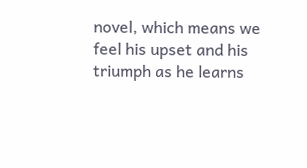novel, which means we feel his upset and his triumph as he learns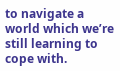to navigate a world which we’re still learning to cope with.